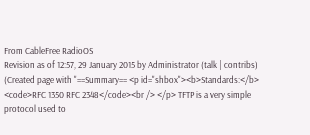From CableFree RadioOS
Revision as of 12:57, 29 January 2015 by Administrator (talk | contribs) (Created page with "==Summary== <p id="shbox"><b>Standards:</b> <code>RFC 1350 RFC 2348</code><br /> </p> TFTP is a very simple protocol used to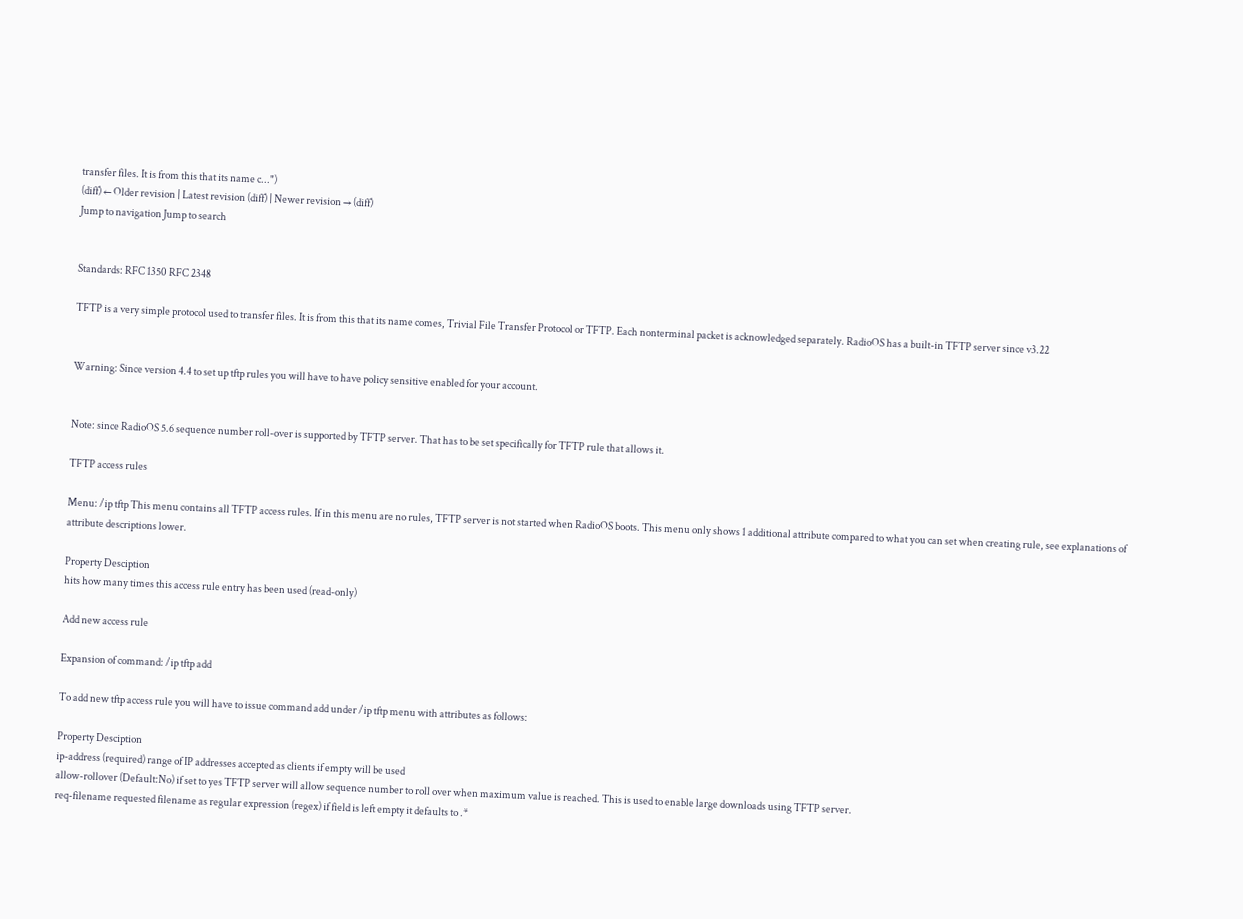transfer files. It is from this that its name c...")
(diff) ← Older revision | Latest revision (diff) | Newer revision → (diff)
Jump to navigation Jump to search


Standards: RFC 1350 RFC 2348

TFTP is a very simple protocol used to transfer files. It is from this that its name comes, Trivial File Transfer Protocol or TFTP. Each nonterminal packet is acknowledged separately. RadioOS has a built-in TFTP server since v3.22


Warning: Since version 4.4 to set up tftp rules you will have to have policy sensitive enabled for your account.


Note: since RadioOS 5.6 sequence number roll-over is supported by TFTP server. That has to be set specifically for TFTP rule that allows it.

TFTP access rules

Menu: /ip tftp This menu contains all TFTP access rules. If in this menu are no rules, TFTP server is not started when RadioOS boots. This menu only shows 1 additional attribute compared to what you can set when creating rule, see explanations of attribute descriptions lower.

Property Desciption
hits how many times this access rule entry has been used (read-only)

Add new access rule

Expansion of command: /ip tftp add

To add new tftp access rule you will have to issue command add under /ip tftp menu with attributes as follows:

Property Desciption
ip-address (required) range of IP addresses accepted as clients if empty will be used
allow-rollover (Default:No) if set to yes TFTP server will allow sequence number to roll over when maximum value is reached. This is used to enable large downloads using TFTP server.
req-filename requested filename as regular expression (regex) if field is left empty it defaults to .*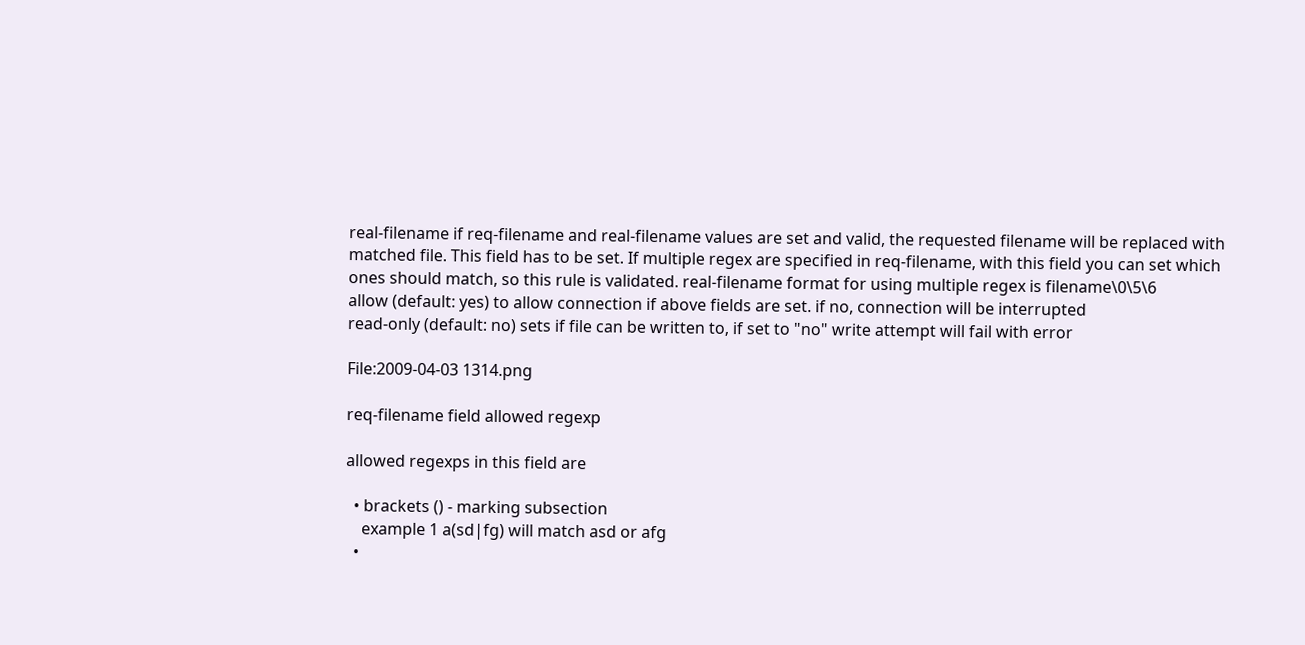real-filename if req-filename and real-filename values are set and valid, the requested filename will be replaced with matched file. This field has to be set. If multiple regex are specified in req-filename, with this field you can set which ones should match, so this rule is validated. real-filename format for using multiple regex is filename\0\5\6
allow (default: yes) to allow connection if above fields are set. if no, connection will be interrupted
read-only (default: no) sets if file can be written to, if set to "no" write attempt will fail with error

File:2009-04-03 1314.png

req-filename field allowed regexp

allowed regexps in this field are

  • brackets () - marking subsection
    example 1 a(sd|fg) will match asd or afg
  •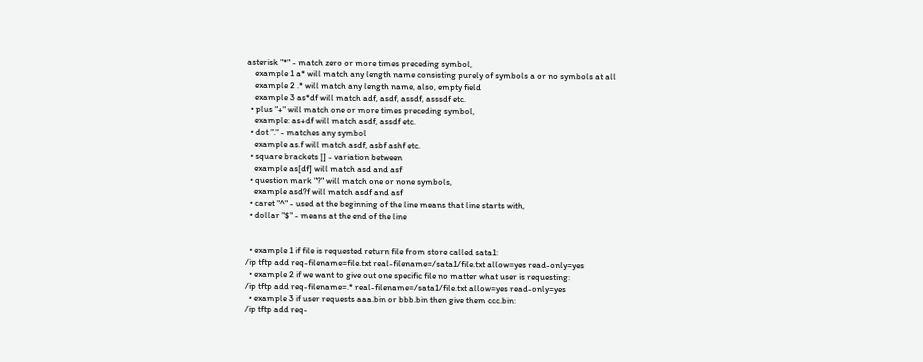asterisk "*" - match zero or more times preceding symbol,
    example 1 a* will match any length name consisting purely of symbols a or no symbols at all
    example 2 .* will match any length name, also, empty field
    example 3 as*df will match adf, asdf, assdf, asssdf etc.
  • plus "+" will match one or more times preceding symbol,
    example: as+df will match asdf, assdf etc.
  • dot "." - matches any symbol
    example as.f will match asdf, asbf ashf etc.
  • square brackets [] - variation between
    example as[df] will match asd and asf
  • question mark "?" will match one or none symbols,
    example asd?f will match asdf and asf
  • caret "^" - used at the beginning of the line means that line starts with,
  • dollar "$" - means at the end of the line


  • example 1 if file is requested return file from store called sata1:
/ip tftp add req-filename=file.txt real-filename=/sata1/file.txt allow=yes read-only=yes
  • example 2 if we want to give out one specific file no matter what user is requesting:
/ip tftp add req-filename=.* real-filename=/sata1/file.txt allow=yes read-only=yes
  • example 3 if user requests aaa.bin or bbb.bin then give them ccc.bin:
/ip tftp add req-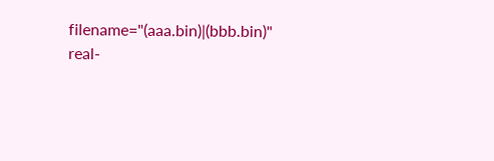filename="(aaa.bin)|(bbb.bin)" real-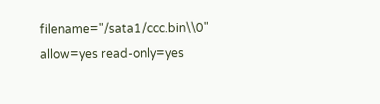filename="/sata1/ccc.bin\\0" allow=yes read-only=yes